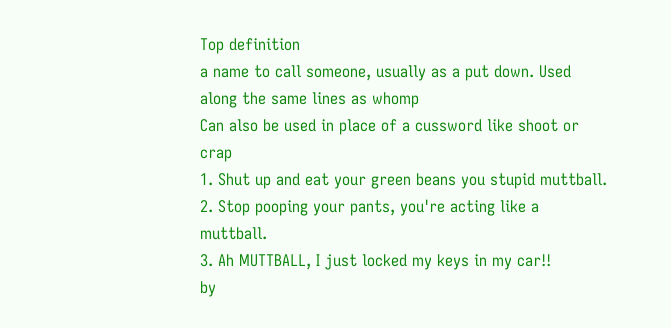Top definition
a name to call someone, usually as a put down. Used along the same lines as whomp
Can also be used in place of a cussword like shoot or crap
1. Shut up and eat your green beans you stupid muttball.
2. Stop pooping your pants, you're acting like a muttball.
3. Ah MUTTBALL, I just locked my keys in my car!!
by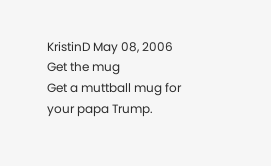KristinD May 08, 2006
Get the mug
Get a muttball mug for your papa Trump.